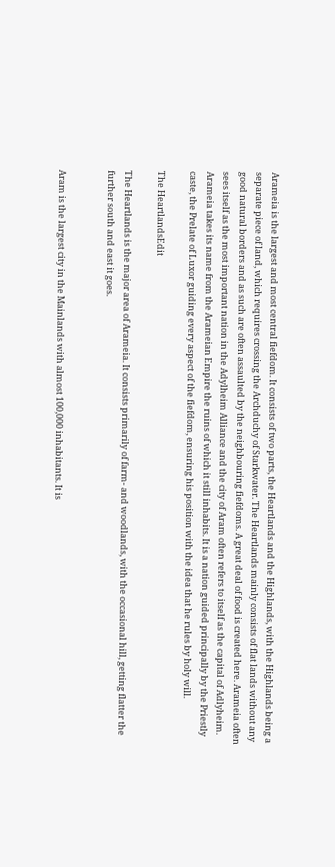Arameia is the largest and most central fiefdom. It consists of two parts, the Heartlands and the Highlands, with the Highlands being a separate piece of land, which requires crossing the Archduchy of Starkwater. The Heartlands mainly consists of flat lands without any good natural borders and as such are often assaulted by the neighbouring fiefdoms. A great deal of food is created here. Arameia often sees itself as the most important nation in the Adylheim Alliance and the city of Aram often refers to itself as the capital of Adlyheim. Arameia takes its name from the Arameian Empire the ruins of which it still inhabits. It is a nation guided principally by the Priestly caste, the Prelate of Luxor guiding every aspect of the fiefdom, ensuring his position with the idea that he rules by holy will.

The HeartlandsEdit

The Heartlands is the major area of Arameia. It consists primarily of farm- and woodlands, with the occasional hill, getting flatter the further south and east it goes.


Aram is the largest city in the Mainlands with almost 100,000 inhabitants. It is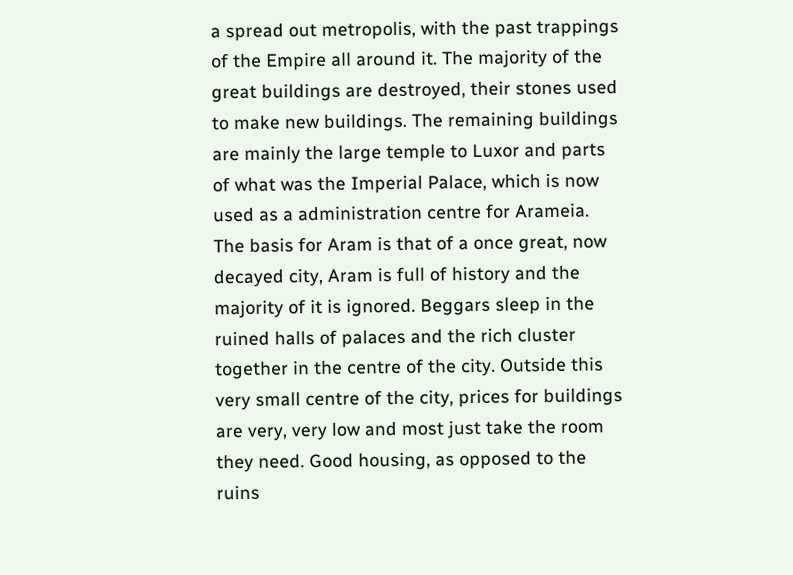a spread out metropolis, with the past trappings of the Empire all around it. The majority of the great buildings are destroyed, their stones used to make new buildings. The remaining buildings are mainly the large temple to Luxor and parts of what was the Imperial Palace, which is now used as a administration centre for Arameia. The basis for Aram is that of a once great, now decayed city, Aram is full of history and the majority of it is ignored. Beggars sleep in the ruined halls of palaces and the rich cluster together in the centre of the city. Outside this very small centre of the city, prices for buildings are very, very low and most just take the room they need. Good housing, as opposed to the ruins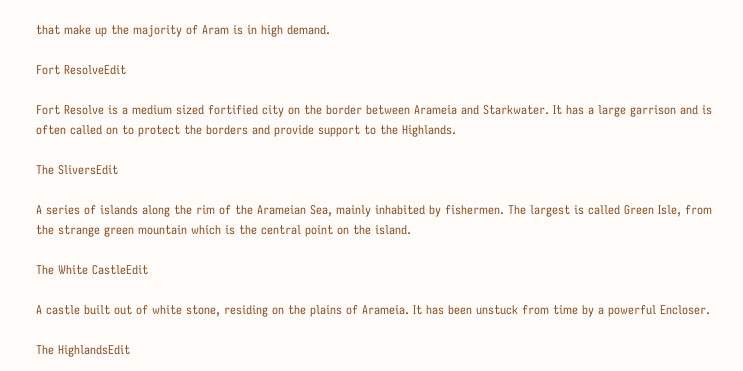that make up the majority of Aram is in high demand.

Fort ResolveEdit

Fort Resolve is a medium sized fortified city on the border between Arameia and Starkwater. It has a large garrison and is often called on to protect the borders and provide support to the Highlands.

The SliversEdit

A series of islands along the rim of the Arameian Sea, mainly inhabited by fishermen. The largest is called Green Isle, from the strange green mountain which is the central point on the island.

The White CastleEdit

A castle built out of white stone, residing on the plains of Arameia. It has been unstuck from time by a powerful Encloser.

The HighlandsEdit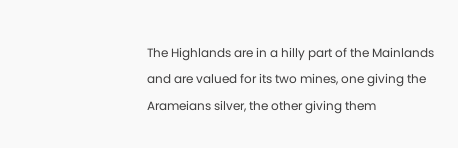The Highlands are in a hilly part of the Mainlands and are valued for its two mines, one giving the Arameians silver, the other giving them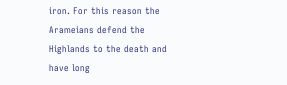iron. For this reason the Arameians defend the Highlands to the death and have long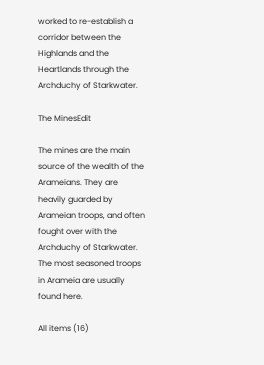worked to re-establish a corridor between the Highlands and the Heartlands through the Archduchy of Starkwater.

The MinesEdit

The mines are the main source of the wealth of the Arameians. They are heavily guarded by Arameian troops, and often fought over with the Archduchy of Starkwater. The most seasoned troops in Arameia are usually found here.

All items (16)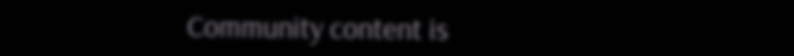Community content is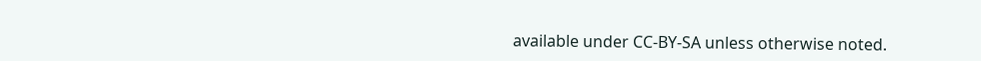available under CC-BY-SA unless otherwise noted.